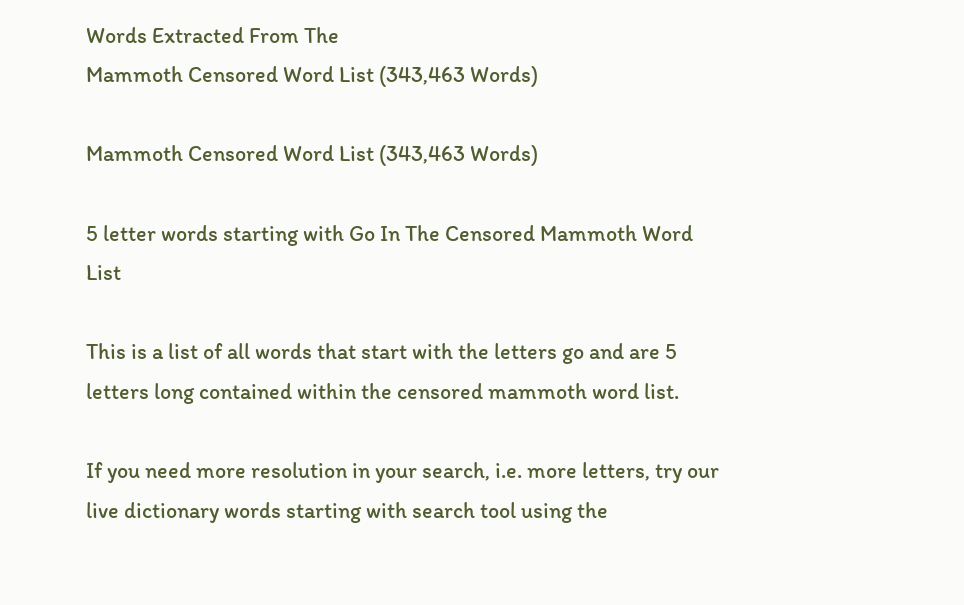Words Extracted From The
Mammoth Censored Word List (343,463 Words)

Mammoth Censored Word List (343,463 Words)

5 letter words starting with Go In The Censored Mammoth Word List

This is a list of all words that start with the letters go and are 5 letters long contained within the censored mammoth word list.

If you need more resolution in your search, i.e. more letters, try our live dictionary words starting with search tool using the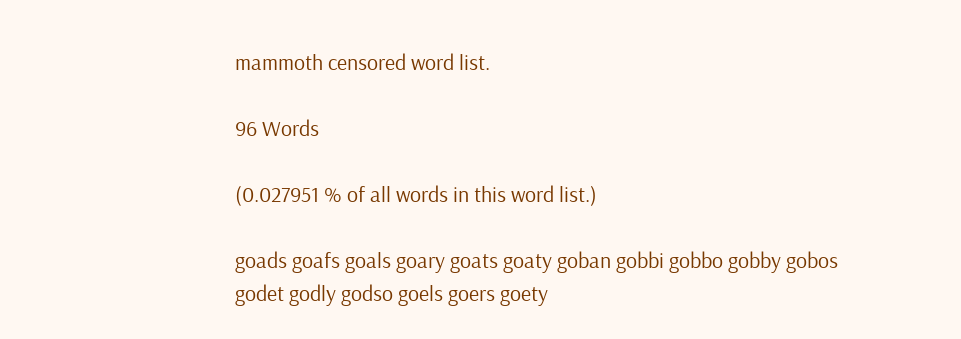mammoth censored word list.

96 Words

(0.027951 % of all words in this word list.)

goads goafs goals goary goats goaty goban gobbi gobbo gobby gobos godet godly godso goels goers goety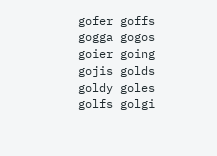gofer goffs gogga gogos goier going gojis golds goldy goles golfs golgi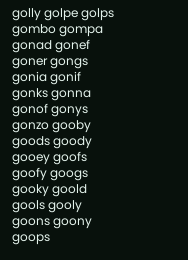golly golpe golps gombo gompa gonad gonef goner gongs gonia gonif gonks gonna gonof gonys gonzo gooby goods goody gooey goofs goofy googs gooky goold gools gooly goons goony goops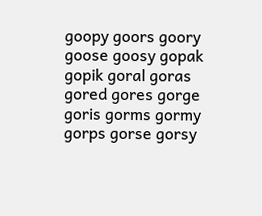goopy goors goory goose goosy gopak gopik goral goras gored gores gorge goris gorms gormy gorps gorse gorsy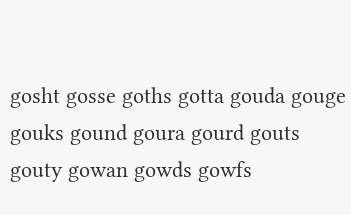gosht gosse goths gotta gouda gouge gouks gound goura gourd gouts gouty gowan gowds gowfs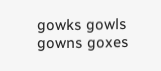gowks gowls gowns goxes